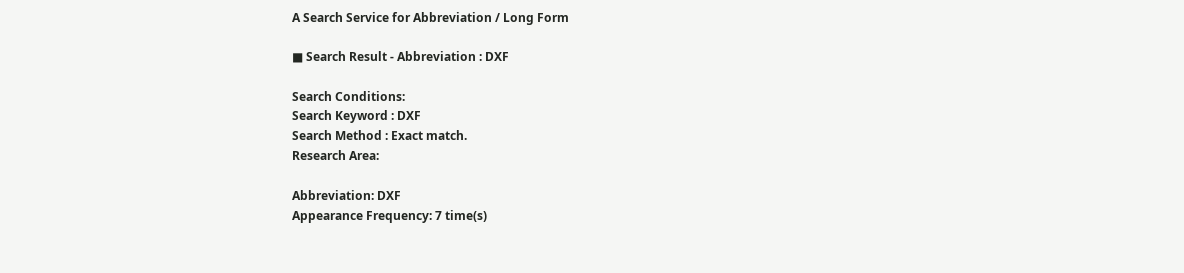A Search Service for Abbreviation / Long Form

■ Search Result - Abbreviation : DXF

Search Conditions:
Search Keyword : DXF
Search Method : Exact match.
Research Area:

Abbreviation: DXF
Appearance Frequency: 7 time(s)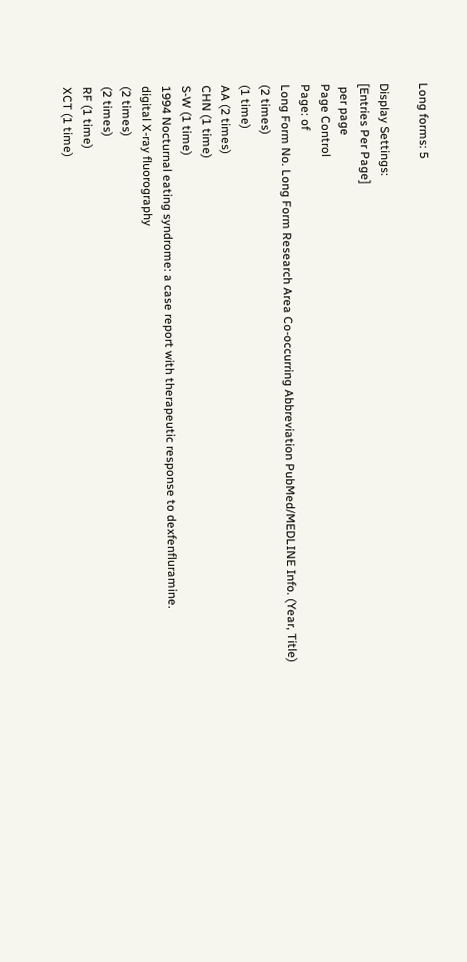Long forms: 5

Display Settings:
[Entries Per Page]
 per page
Page Control
Page: of
Long Form No. Long Form Research Area Co-occurring Abbreviation PubMed/MEDLINE Info. (Year, Title)
(2 times)
(1 time)
AA (2 times)
CHN (1 time)
S-W (1 time)
1994 Nocturnal eating syndrome: a case report with therapeutic response to dexfenfluramine.
digital X-ray fluorography
(2 times)
(2 times)
RF (1 time)
XCT (1 time)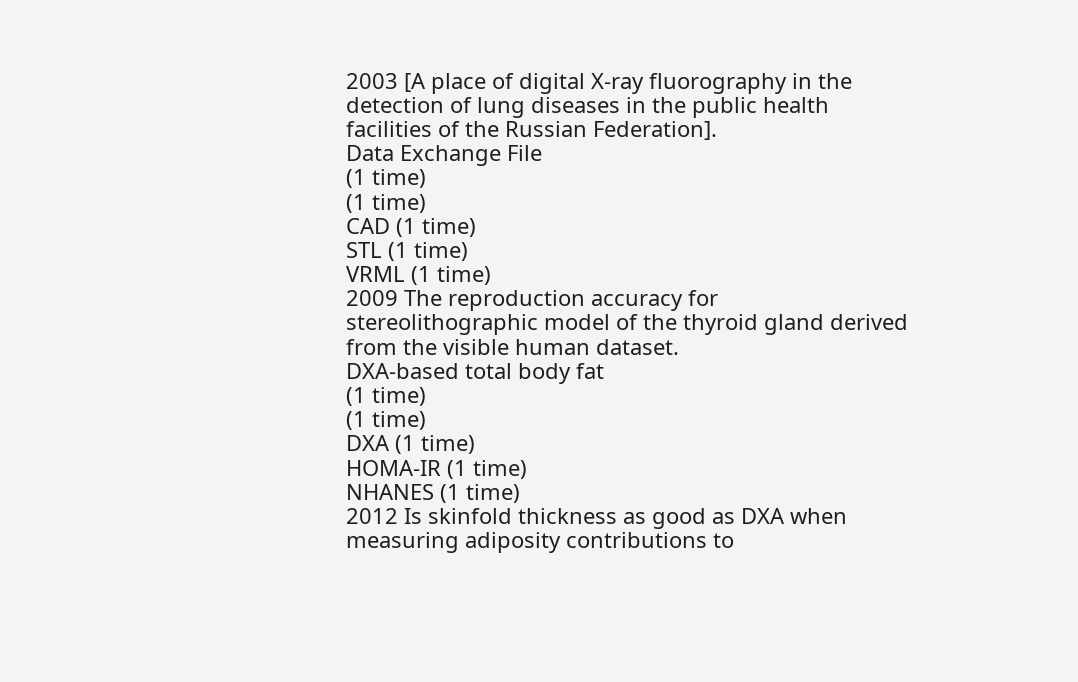2003 [A place of digital X-ray fluorography in the detection of lung diseases in the public health facilities of the Russian Federation].
Data Exchange File
(1 time)
(1 time)
CAD (1 time)
STL (1 time)
VRML (1 time)
2009 The reproduction accuracy for stereolithographic model of the thyroid gland derived from the visible human dataset.
DXA-based total body fat
(1 time)
(1 time)
DXA (1 time)
HOMA-IR (1 time)
NHANES (1 time)
2012 Is skinfold thickness as good as DXA when measuring adiposity contributions to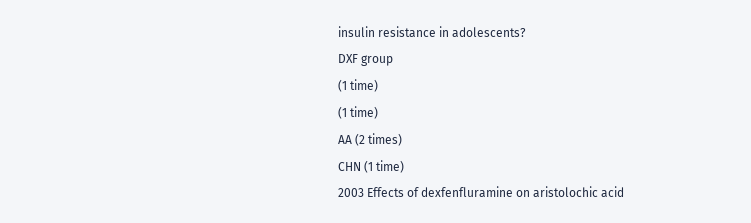insulin resistance in adolescents?
DXF group
(1 time)
(1 time)
AA (2 times)
CHN (1 time)
2003 Effects of dexfenfluramine on aristolochic acid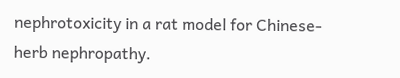nephrotoxicity in a rat model for Chinese-herb nephropathy.